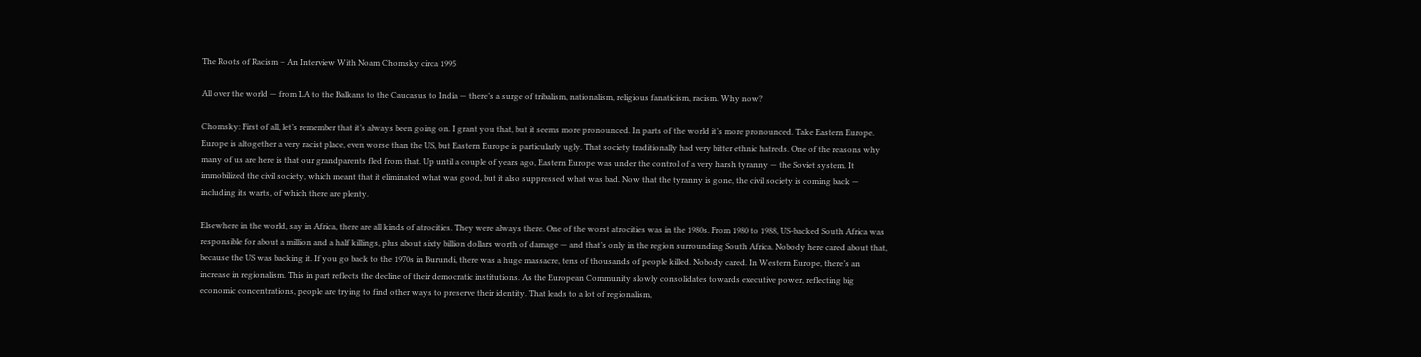The Roots of Racism – An Interview With Noam Chomsky circa 1995

All over the world — from LA to the Balkans to the Caucasus to India — there’s a surge of tribalism, nationalism, religious fanaticism, racism. Why now?

Chomsky: First of all, let’s remember that it’s always been going on. I grant you that, but it seems more pronounced. In parts of the world it’s more pronounced. Take Eastern Europe. Europe is altogether a very racist place, even worse than the US, but Eastern Europe is particularly ugly. That society traditionally had very bitter ethnic hatreds. One of the reasons why many of us are here is that our grandparents fled from that. Up until a couple of years ago, Eastern Europe was under the control of a very harsh tyranny — the Soviet system. It immobilized the civil society, which meant that it eliminated what was good, but it also suppressed what was bad. Now that the tyranny is gone, the civil society is coming back — including its warts, of which there are plenty.

Elsewhere in the world, say in Africa, there are all kinds of atrocities. They were always there. One of the worst atrocities was in the 1980s. From 1980 to 1988, US-backed South Africa was responsible for about a million and a half killings, plus about sixty billion dollars worth of damage — and that’s only in the region surrounding South Africa. Nobody here cared about that, because the US was backing it. If you go back to the 1970s in Burundi, there was a huge massacre, tens of thousands of people killed. Nobody cared. In Western Europe, there’s an increase in regionalism. This in part reflects the decline of their democratic institutions. As the European Community slowly consolidates towards executive power, reflecting big economic concentrations, people are trying to find other ways to preserve their identity. That leads to a lot of regionalism,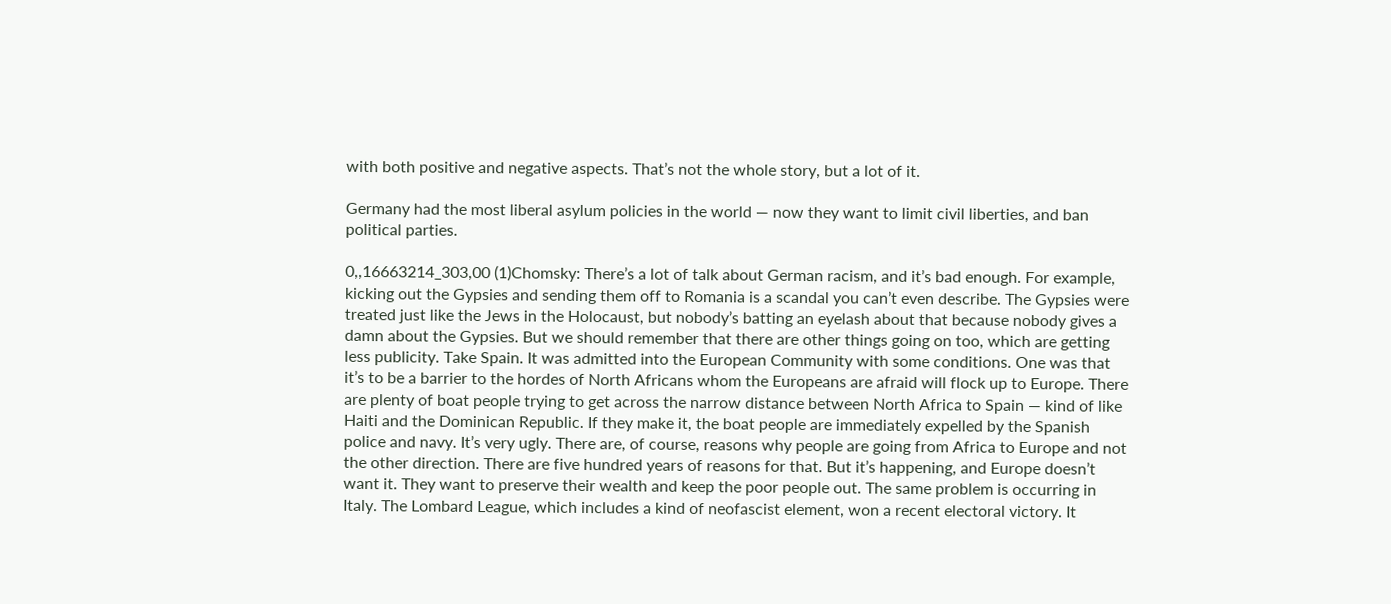with both positive and negative aspects. That’s not the whole story, but a lot of it.

Germany had the most liberal asylum policies in the world — now they want to limit civil liberties, and ban political parties.

0,,16663214_303,00 (1)Chomsky: There’s a lot of talk about German racism, and it’s bad enough. For example, kicking out the Gypsies and sending them off to Romania is a scandal you can’t even describe. The Gypsies were treated just like the Jews in the Holocaust, but nobody’s batting an eyelash about that because nobody gives a damn about the Gypsies. But we should remember that there are other things going on too, which are getting less publicity. Take Spain. It was admitted into the European Community with some conditions. One was that it’s to be a barrier to the hordes of North Africans whom the Europeans are afraid will flock up to Europe. There are plenty of boat people trying to get across the narrow distance between North Africa to Spain — kind of like Haiti and the Dominican Republic. If they make it, the boat people are immediately expelled by the Spanish police and navy. It’s very ugly. There are, of course, reasons why people are going from Africa to Europe and not the other direction. There are five hundred years of reasons for that. But it’s happening, and Europe doesn’t want it. They want to preserve their wealth and keep the poor people out. The same problem is occurring in Italy. The Lombard League, which includes a kind of neofascist element, won a recent electoral victory. It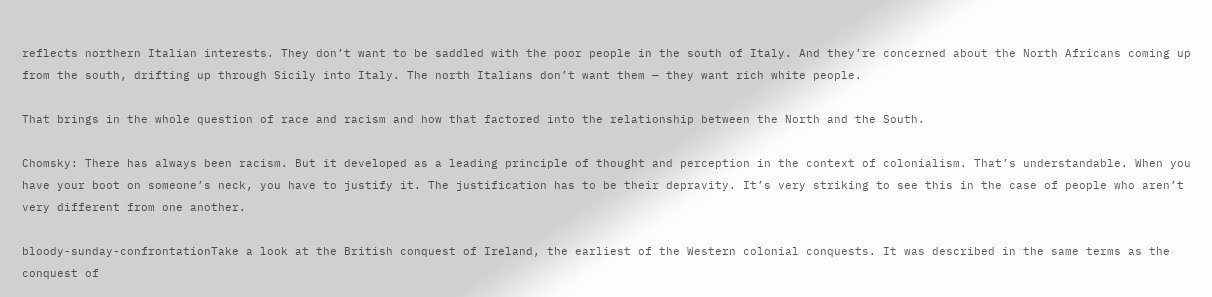reflects northern Italian interests. They don’t want to be saddled with the poor people in the south of Italy. And they’re concerned about the North Africans coming up from the south, drifting up through Sicily into Italy. The north Italians don’t want them — they want rich white people.

That brings in the whole question of race and racism and how that factored into the relationship between the North and the South.

Chomsky: There has always been racism. But it developed as a leading principle of thought and perception in the context of colonialism. That’s understandable. When you have your boot on someone’s neck, you have to justify it. The justification has to be their depravity. It’s very striking to see this in the case of people who aren’t very different from one another.

bloody-sunday-confrontationTake a look at the British conquest of Ireland, the earliest of the Western colonial conquests. It was described in the same terms as the conquest of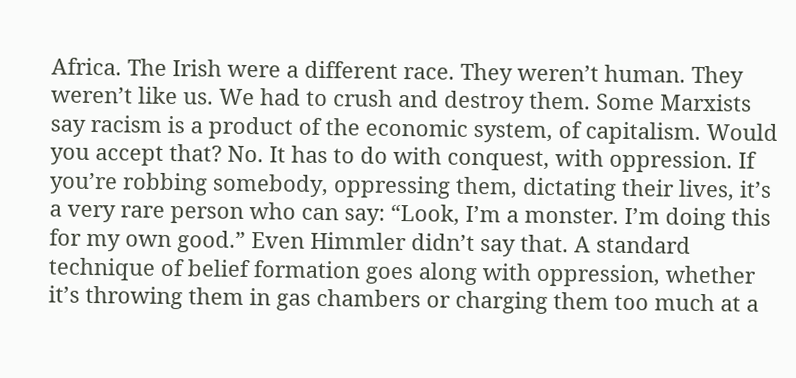Africa. The Irish were a different race. They weren’t human. They weren’t like us. We had to crush and destroy them. Some Marxists say racism is a product of the economic system, of capitalism. Would you accept that? No. It has to do with conquest, with oppression. If you’re robbing somebody, oppressing them, dictating their lives, it’s a very rare person who can say: “Look, I’m a monster. I’m doing this for my own good.” Even Himmler didn’t say that. A standard technique of belief formation goes along with oppression, whether it’s throwing them in gas chambers or charging them too much at a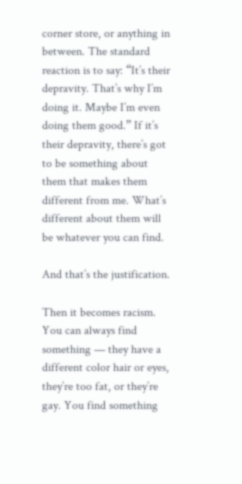corner store, or anything in between. The standard reaction is to say: “It’s their depravity. That’s why I’m doing it. Maybe I’m even doing them good.” If it’s their depravity, there’s got to be something about them that makes them different from me. What’s different about them will be whatever you can find.

And that’s the justification.

Then it becomes racism. You can always find something — they have a different color hair or eyes, they’re too fat, or they’re gay. You find something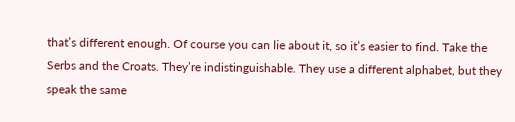that’s different enough. Of course you can lie about it, so it’s easier to find. Take the Serbs and the Croats. They’re indistinguishable. They use a different alphabet, but they speak the same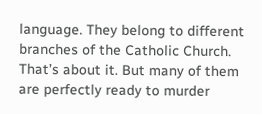language. They belong to different branches of the Catholic Church. That’s about it. But many of them are perfectly ready to murder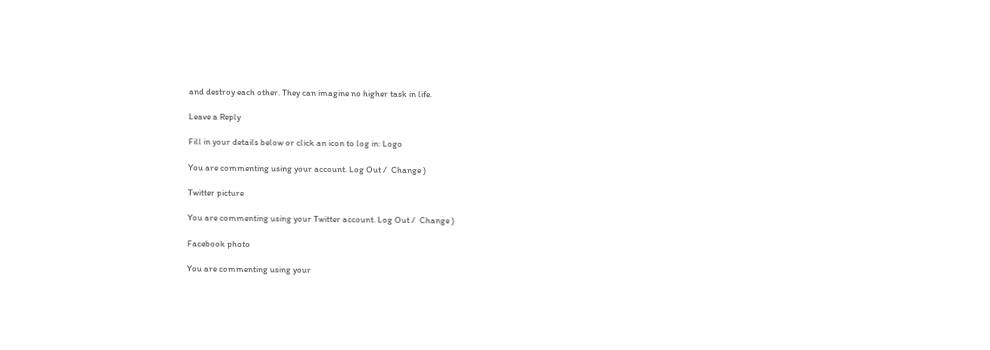and destroy each other. They can imagine no higher task in life.

Leave a Reply

Fill in your details below or click an icon to log in: Logo

You are commenting using your account. Log Out /  Change )

Twitter picture

You are commenting using your Twitter account. Log Out /  Change )

Facebook photo

You are commenting using your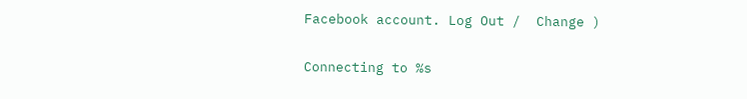Facebook account. Log Out /  Change )

Connecting to %s